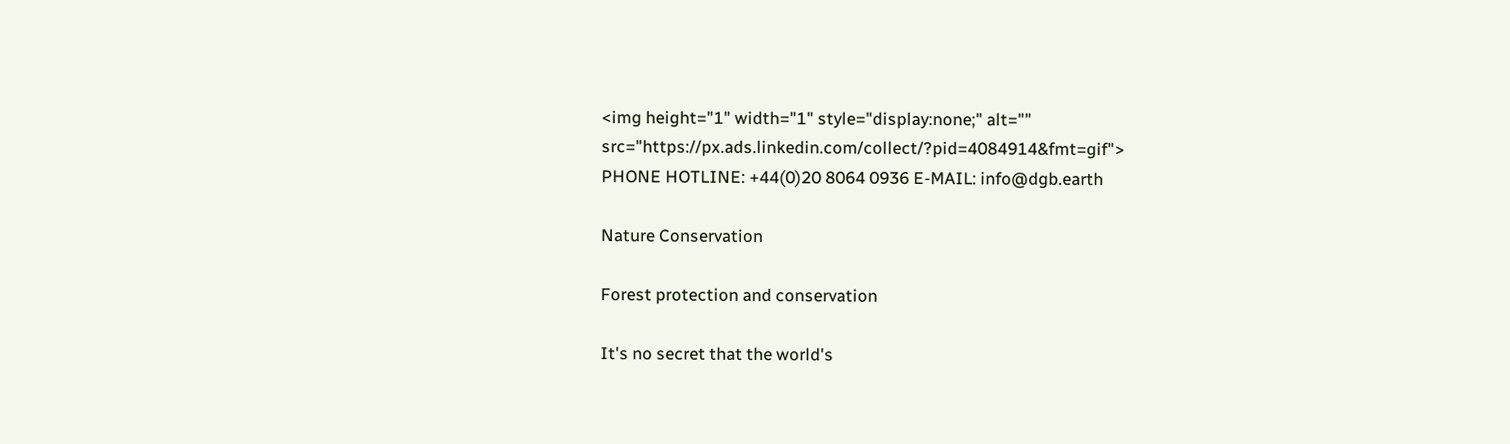<img height="1" width="1" style="display:none;" alt="" src="https://px.ads.linkedin.com/collect/?pid=4084914&fmt=gif">
PHONE HOTLINE: +44(0)20 8064 0936 E-MAIL: info@dgb.earth

Nature Conservation

Forest protection and conservation

It's no secret that the world's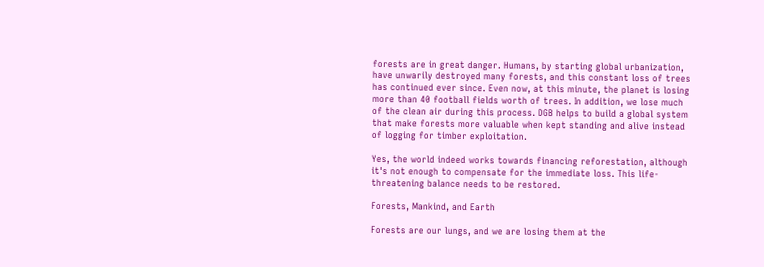forests are in great danger. Humans, by starting global urbanization, have unwarily destroyed many forests, and this constant loss of trees has continued ever since. Even now, at this minute, the planet is losing more than 40 football fields worth of trees. In addition, we lose much of the clean air during this process. DGB helps to build a global system that make forests more valuable when kept standing and alive instead of logging for timber exploitation.

Yes, the world indeed works towards financing reforestation, although it's not enough to compensate for the immediate loss. This life-threatening balance needs to be restored.

Forests, Mankind, and Earth

Forests are our lungs, and we are losing them at the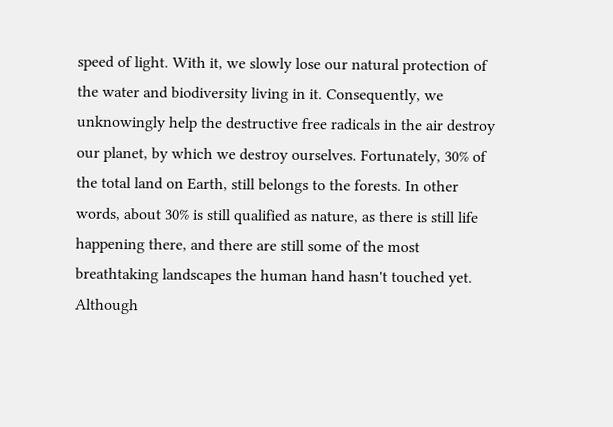speed of light. With it, we slowly lose our natural protection of the water and biodiversity living in it. Consequently, we unknowingly help the destructive free radicals in the air destroy our planet, by which we destroy ourselves. Fortunately, 30% of the total land on Earth, still belongs to the forests. In other words, about 30% is still qualified as nature, as there is still life happening there, and there are still some of the most breathtaking landscapes the human hand hasn't touched yet. Although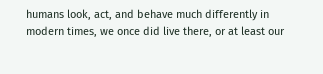humans look, act, and behave much differently in modern times, we once did live there, or at least our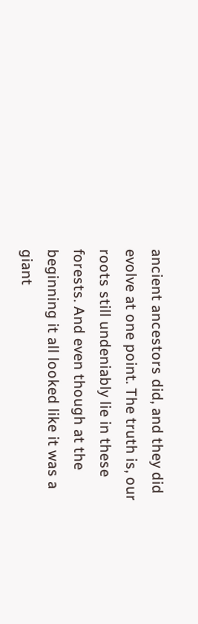ancient ancestors did, and they did evolve at one point. The truth is, our roots still undeniably lie in these forests. And even though at the beginning it all looked like it was a giant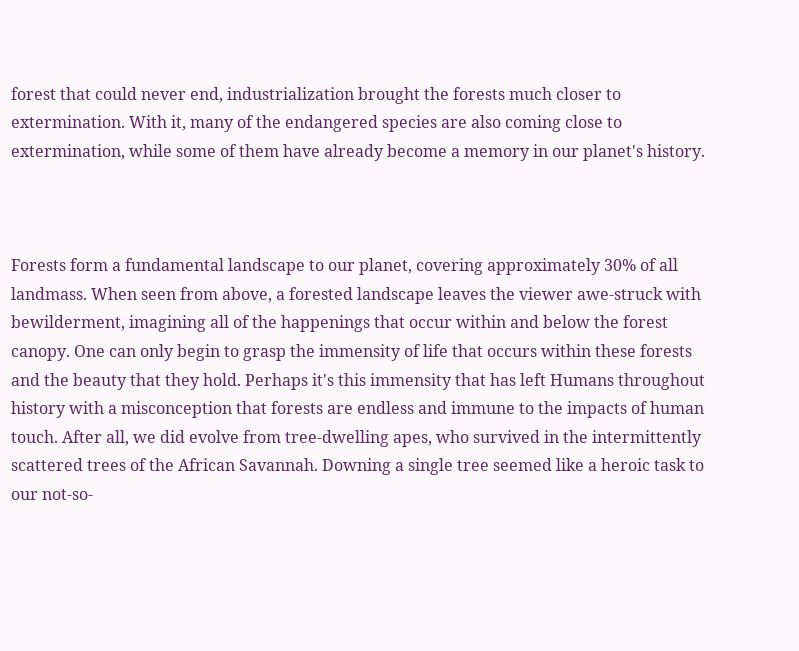forest that could never end, industrialization brought the forests much closer to extermination. With it, many of the endangered species are also coming close to extermination, while some of them have already become a memory in our planet's history.



Forests form a fundamental landscape to our planet, covering approximately 30% of all landmass. When seen from above, a forested landscape leaves the viewer awe-struck with bewilderment, imagining all of the happenings that occur within and below the forest canopy. One can only begin to grasp the immensity of life that occurs within these forests and the beauty that they hold. Perhaps it's this immensity that has left Humans throughout history with a misconception that forests are endless and immune to the impacts of human touch. After all, we did evolve from tree-dwelling apes, who survived in the intermittently scattered trees of the African Savannah. Downing a single tree seemed like a heroic task to our not-so-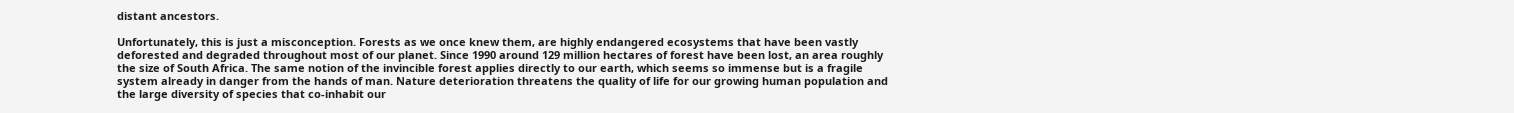distant ancestors.

Unfortunately, this is just a misconception. Forests as we once knew them, are highly endangered ecosystems that have been vastly deforested and degraded throughout most of our planet. Since 1990 around 129 million hectares of forest have been lost, an area roughly the size of South Africa. The same notion of the invincible forest applies directly to our earth, which seems so immense but is a fragile system already in danger from the hands of man. Nature deterioration threatens the quality of life for our growing human population and the large diversity of species that co-inhabit our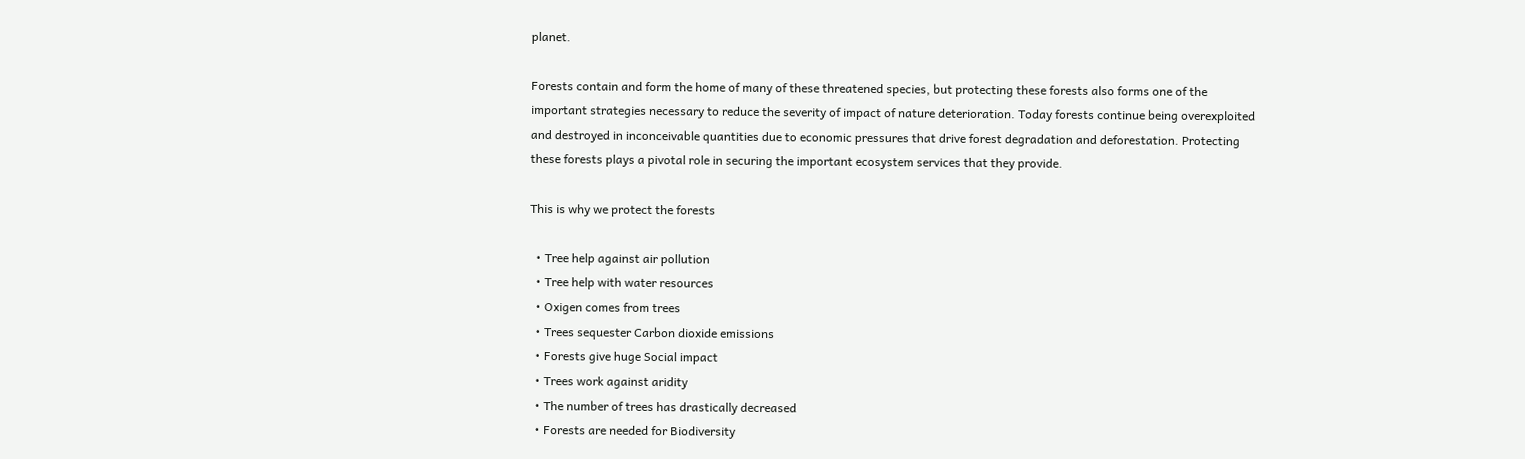planet.

Forests contain and form the home of many of these threatened species, but protecting these forests also forms one of the important strategies necessary to reduce the severity of impact of nature deterioration. Today forests continue being overexploited and destroyed in inconceivable quantities due to economic pressures that drive forest degradation and deforestation. Protecting these forests plays a pivotal role in securing the important ecosystem services that they provide.

This is why we protect the forests

  • Tree help against air pollution
  • Tree help with water resources
  • Oxigen comes from trees
  • Trees sequester Carbon dioxide emissions
  • Forests give huge Social impact
  • Trees work against aridity
  • The number of trees has drastically decreased
  • Forests are needed for Biodiversity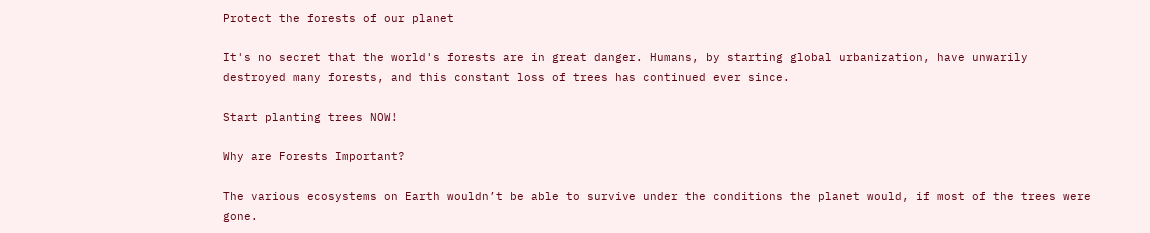Protect the forests of our planet

It's no secret that the world's forests are in great danger. Humans, by starting global urbanization, have unwarily destroyed many forests, and this constant loss of trees has continued ever since.

Start planting trees NOW!

Why are Forests Important?

The various ecosystems on Earth wouldn’t be able to survive under the conditions the planet would, if most of the trees were gone.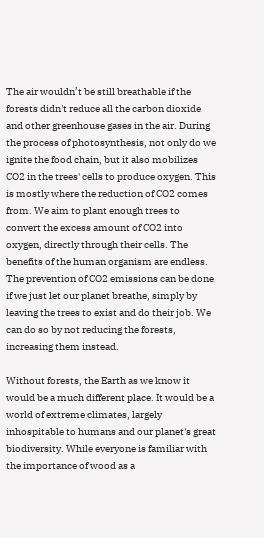The air wouldn’t be still breathable if the forests didn't reduce all the carbon dioxide and other greenhouse gases in the air. During the process of photosynthesis, not only do we ignite the food chain, but it also mobilizes CO2 in the trees' cells to produce oxygen. This is mostly where the reduction of CO2 comes from. We aim to plant enough trees to convert the excess amount of CO2 into oxygen, directly through their cells. The benefits of the human organism are endless. The prevention of CO2 emissions can be done if we just let our planet breathe, simply by leaving the trees to exist and do their job. We can do so by not reducing the forests, increasing them instead.

Without forests, the Earth as we know it would be a much different place. It would be a world of extreme climates, largely inhospitable to humans and our planet's great biodiversity. While everyone is familiar with the importance of wood as a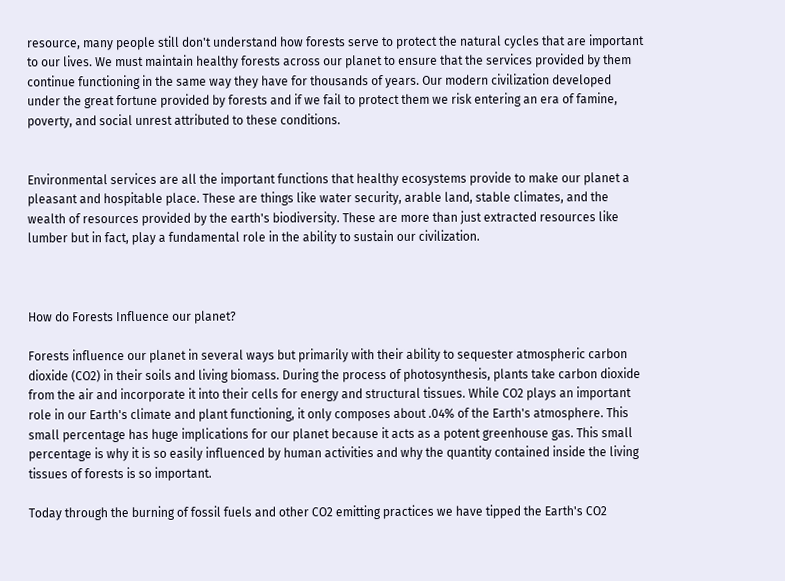resource, many people still don't understand how forests serve to protect the natural cycles that are important to our lives. We must maintain healthy forests across our planet to ensure that the services provided by them continue functioning in the same way they have for thousands of years. Our modern civilization developed under the great fortune provided by forests and if we fail to protect them we risk entering an era of famine, poverty, and social unrest attributed to these conditions.


Environmental services are all the important functions that healthy ecosystems provide to make our planet a pleasant and hospitable place. These are things like water security, arable land, stable climates, and the wealth of resources provided by the earth's biodiversity. These are more than just extracted resources like lumber but in fact, play a fundamental role in the ability to sustain our civilization.



How do Forests Influence our planet?

Forests influence our planet in several ways but primarily with their ability to sequester atmospheric carbon dioxide (CO2) in their soils and living biomass. During the process of photosynthesis, plants take carbon dioxide from the air and incorporate it into their cells for energy and structural tissues. While CO2 plays an important role in our Earth's climate and plant functioning, it only composes about .04% of the Earth's atmosphere. This small percentage has huge implications for our planet because it acts as a potent greenhouse gas. This small percentage is why it is so easily influenced by human activities and why the quantity contained inside the living tissues of forests is so important.

Today through the burning of fossil fuels and other CO2 emitting practices we have tipped the Earth's CO2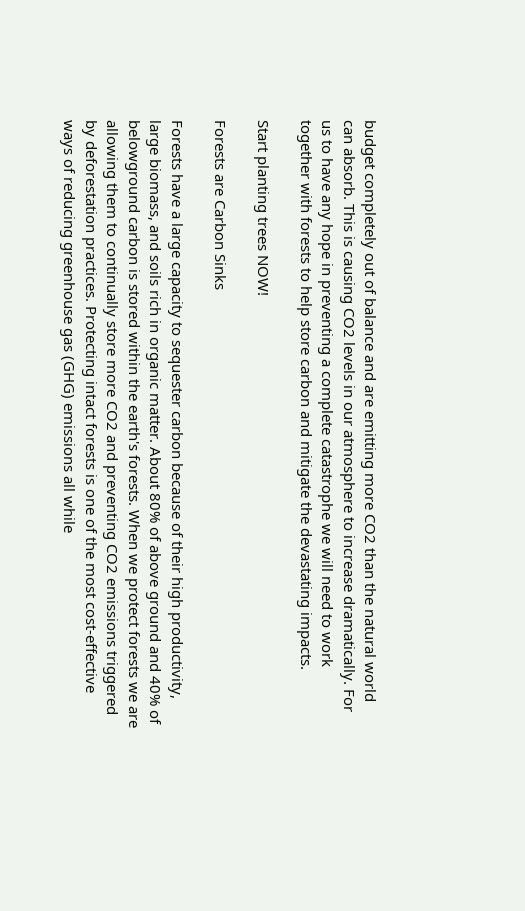budget completely out of balance and are emitting more CO2 than the natural world can absorb. This is causing CO2 levels in our atmosphere to increase dramatically. For us to have any hope in preventing a complete catastrophe we will need to work together with forests to help store carbon and mitigate the devastating impacts.

Start planting trees NOW!

Forests are Carbon Sinks

Forests have a large capacity to sequester carbon because of their high productivity, large biomass, and soils rich in organic matter. About 80% of above ground and 40% of belowground carbon is stored within the earth's forests. When we protect forests we are allowing them to continually store more CO2 and preventing CO2 emissions triggered by deforestation practices. Protecting intact forests is one of the most cost-effective ways of reducing greenhouse gas (GHG) emissions all while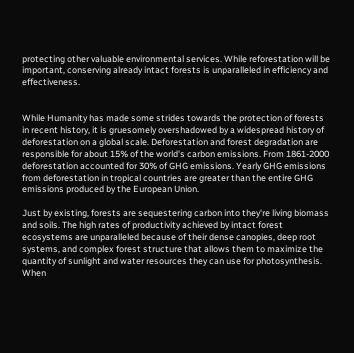protecting other valuable environmental services. While reforestation will be important, conserving already intact forests is unparalleled in efficiency and effectiveness.


While Humanity has made some strides towards the protection of forests in recent history, it is gruesomely overshadowed by a widespread history of deforestation on a global scale. Deforestation and forest degradation are responsible for about 15% of the world's carbon emissions. From 1861-2000 deforestation accounted for 30% of GHG emissions. Yearly GHG emissions from deforestation in tropical countries are greater than the entire GHG emissions produced by the European Union.

Just by existing, forests are sequestering carbon into they're living biomass and soils. The high rates of productivity achieved by intact forest ecosystems are unparalleled because of their dense canopies, deep root systems, and complex forest structure that allows them to maximize the quantity of sunlight and water resources they can use for photosynthesis. When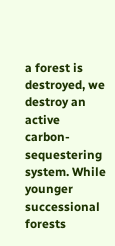a forest is destroyed, we destroy an active carbon-sequestering system. While younger successional forests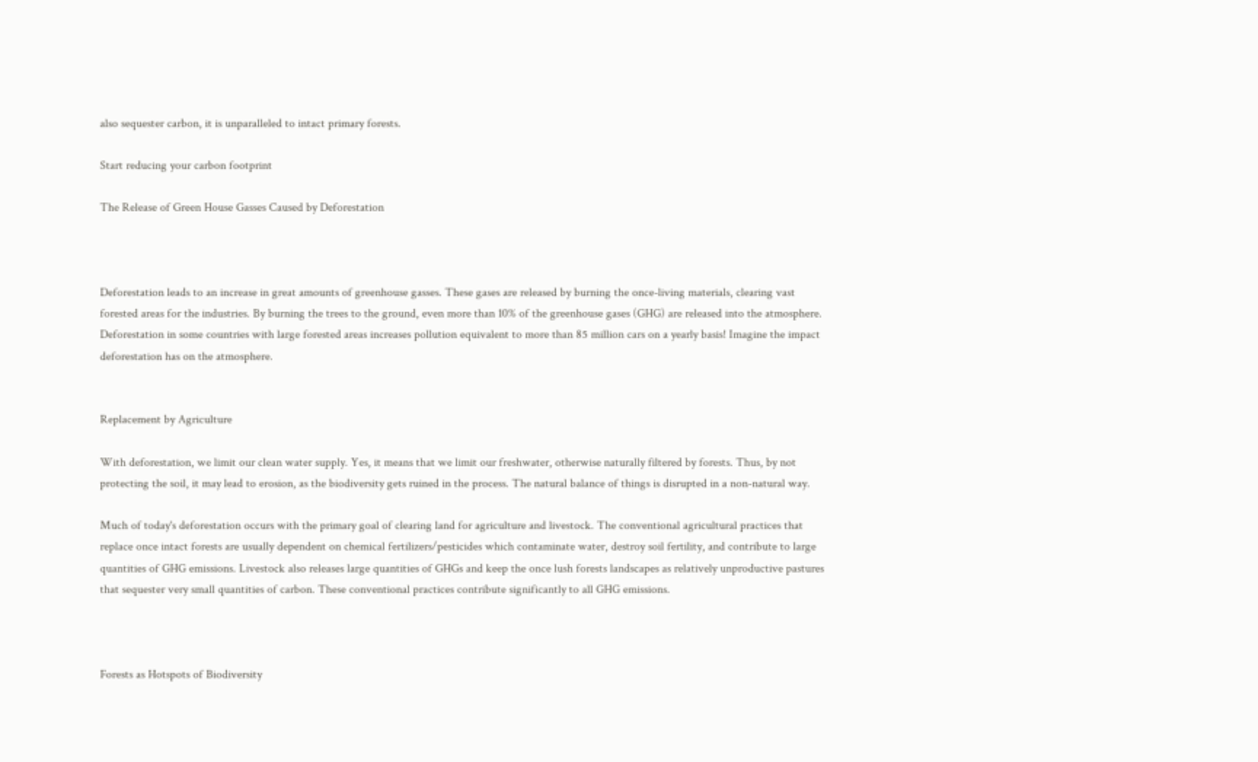also sequester carbon, it is unparalleled to intact primary forests.

Start reducing your carbon footprint

The Release of Green House Gasses Caused by Deforestation



Deforestation leads to an increase in great amounts of greenhouse gasses. These gases are released by burning the once-living materials, clearing vast forested areas for the industries. By burning the trees to the ground, even more than 10% of the greenhouse gases (GHG) are released into the atmosphere. Deforestation in some countries with large forested areas increases pollution equivalent to more than 85 million cars on a yearly basis! Imagine the impact deforestation has on the atmosphere.


Replacement by Agriculture

With deforestation, we limit our clean water supply. Yes, it means that we limit our freshwater, otherwise naturally filtered by forests. Thus, by not protecting the soil, it may lead to erosion, as the biodiversity gets ruined in the process. The natural balance of things is disrupted in a non-natural way.

Much of today's deforestation occurs with the primary goal of clearing land for agriculture and livestock. The conventional agricultural practices that replace once intact forests are usually dependent on chemical fertilizers/pesticides which contaminate water, destroy soil fertility, and contribute to large quantities of GHG emissions. Livestock also releases large quantities of GHGs and keep the once lush forests landscapes as relatively unproductive pastures that sequester very small quantities of carbon. These conventional practices contribute significantly to all GHG emissions.



Forests as Hotspots of Biodiversity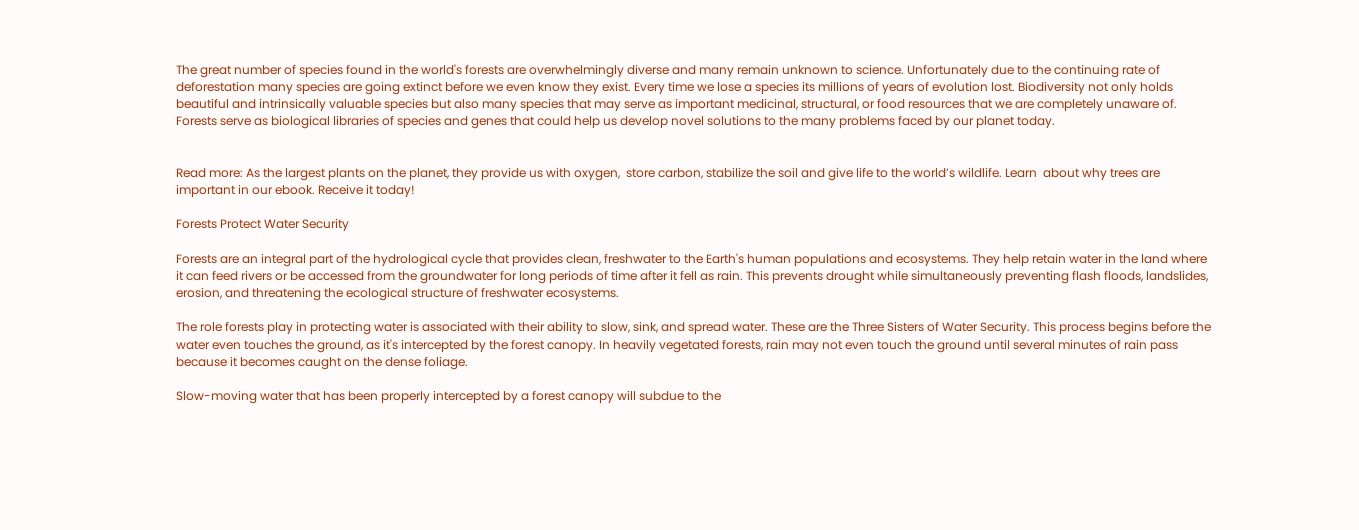The great number of species found in the world's forests are overwhelmingly diverse and many remain unknown to science. Unfortunately due to the continuing rate of deforestation many species are going extinct before we even know they exist. Every time we lose a species its millions of years of evolution lost. Biodiversity not only holds beautiful and intrinsically valuable species but also many species that may serve as important medicinal, structural, or food resources that we are completely unaware of. Forests serve as biological libraries of species and genes that could help us develop novel solutions to the many problems faced by our planet today.


Read more: As the largest plants on the planet, they provide us with oxygen,  store carbon, stabilize the soil and give life to the world’s wildlife. Learn  about why trees are important in our ebook. Receive it today!

Forests Protect Water Security

Forests are an integral part of the hydrological cycle that provides clean, freshwater to the Earth's human populations and ecosystems. They help retain water in the land where it can feed rivers or be accessed from the groundwater for long periods of time after it fell as rain. This prevents drought while simultaneously preventing flash floods, landslides, erosion, and threatening the ecological structure of freshwater ecosystems.

The role forests play in protecting water is associated with their ability to slow, sink, and spread water. These are the Three Sisters of Water Security. This process begins before the water even touches the ground, as it's intercepted by the forest canopy. In heavily vegetated forests, rain may not even touch the ground until several minutes of rain pass because it becomes caught on the dense foliage.

Slow-moving water that has been properly intercepted by a forest canopy will subdue to the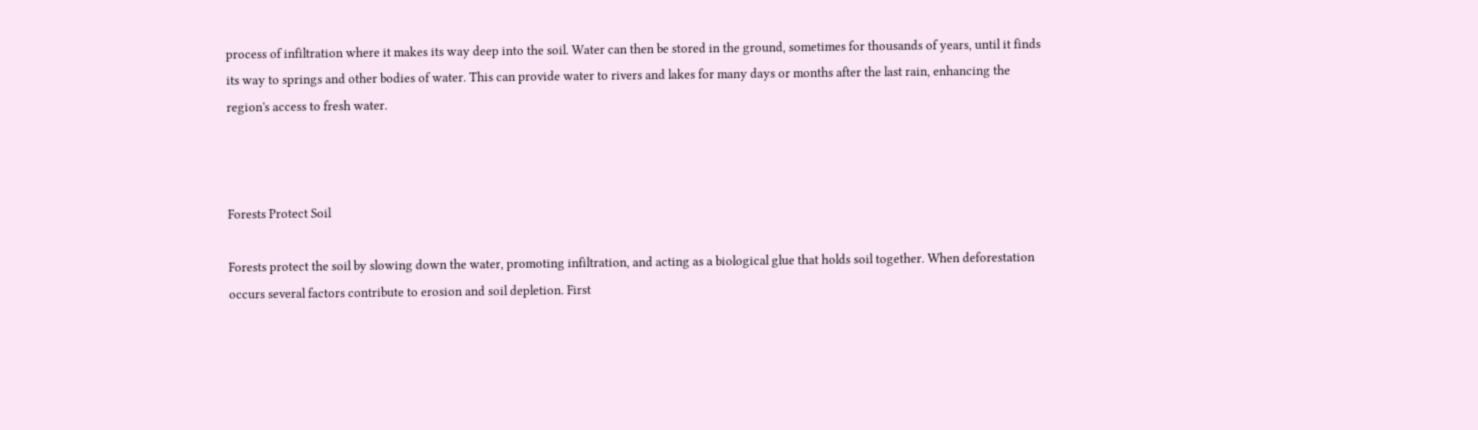process of infiltration where it makes its way deep into the soil. Water can then be stored in the ground, sometimes for thousands of years, until it finds its way to springs and other bodies of water. This can provide water to rivers and lakes for many days or months after the last rain, enhancing the region's access to fresh water.



Forests Protect Soil

Forests protect the soil by slowing down the water, promoting infiltration, and acting as a biological glue that holds soil together. When deforestation occurs several factors contribute to erosion and soil depletion. First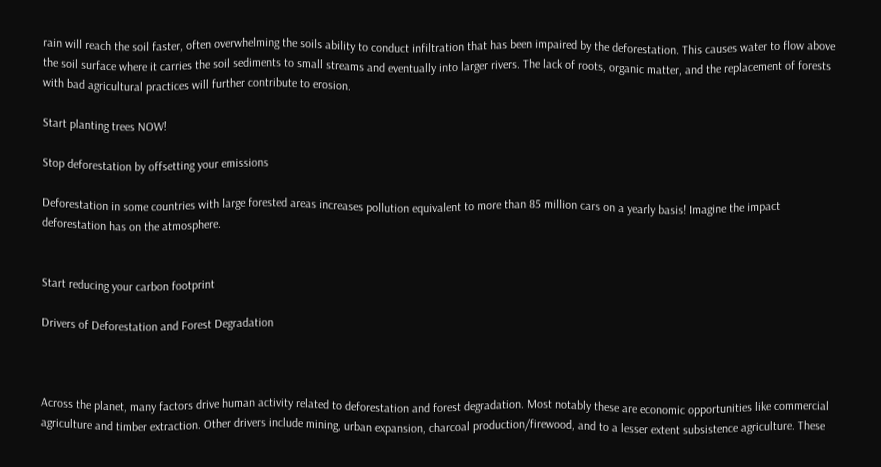rain will reach the soil faster, often overwhelming the soils ability to conduct infiltration that has been impaired by the deforestation. This causes water to flow above the soil surface where it carries the soil sediments to small streams and eventually into larger rivers. The lack of roots, organic matter, and the replacement of forests with bad agricultural practices will further contribute to erosion.

Start planting trees NOW!

Stop deforestation by offsetting your emissions

Deforestation in some countries with large forested areas increases pollution equivalent to more than 85 million cars on a yearly basis! Imagine the impact deforestation has on the atmosphere.


Start reducing your carbon footprint

Drivers of Deforestation and Forest Degradation



Across the planet, many factors drive human activity related to deforestation and forest degradation. Most notably these are economic opportunities like commercial agriculture and timber extraction. Other drivers include mining, urban expansion, charcoal production/firewood, and to a lesser extent subsistence agriculture. These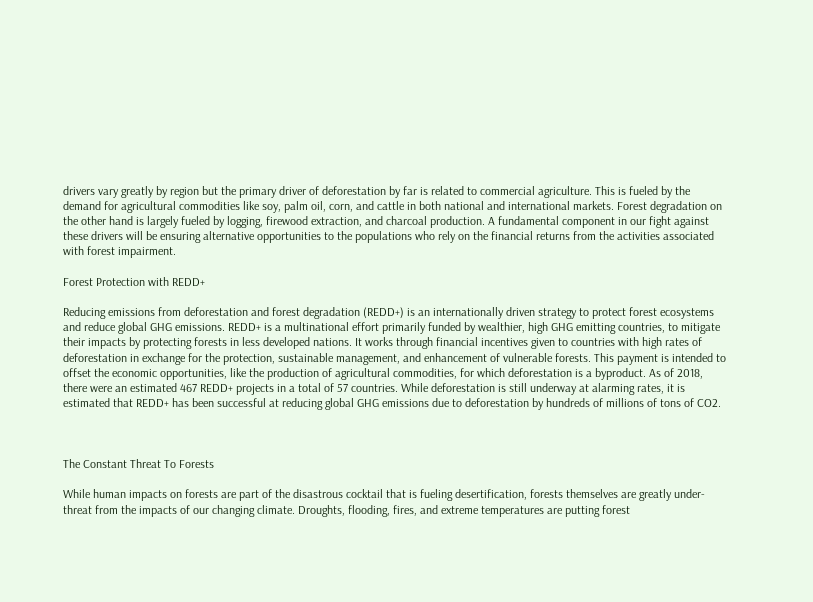drivers vary greatly by region but the primary driver of deforestation by far is related to commercial agriculture. This is fueled by the demand for agricultural commodities like soy, palm oil, corn, and cattle in both national and international markets. Forest degradation on the other hand is largely fueled by logging, firewood extraction, and charcoal production. A fundamental component in our fight against these drivers will be ensuring alternative opportunities to the populations who rely on the financial returns from the activities associated with forest impairment.

Forest Protection with REDD+

Reducing emissions from deforestation and forest degradation (REDD+) is an internationally driven strategy to protect forest ecosystems and reduce global GHG emissions. REDD+ is a multinational effort primarily funded by wealthier, high GHG emitting countries, to mitigate their impacts by protecting forests in less developed nations. It works through financial incentives given to countries with high rates of deforestation in exchange for the protection, sustainable management, and enhancement of vulnerable forests. This payment is intended to offset the economic opportunities, like the production of agricultural commodities, for which deforestation is a byproduct. As of 2018, there were an estimated 467 REDD+ projects in a total of 57 countries. While deforestation is still underway at alarming rates, it is estimated that REDD+ has been successful at reducing global GHG emissions due to deforestation by hundreds of millions of tons of CO2.



The Constant Threat To Forests

While human impacts on forests are part of the disastrous cocktail that is fueling desertification, forests themselves are greatly under-threat from the impacts of our changing climate. Droughts, flooding, fires, and extreme temperatures are putting forest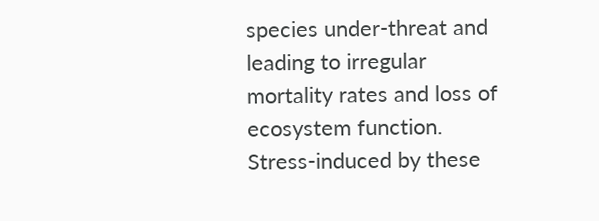species under-threat and leading to irregular mortality rates and loss of ecosystem function. Stress-induced by these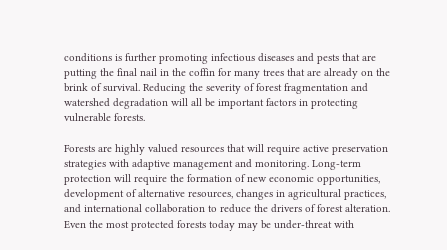conditions is further promoting infectious diseases and pests that are putting the final nail in the coffin for many trees that are already on the brink of survival. Reducing the severity of forest fragmentation and watershed degradation will all be important factors in protecting vulnerable forests.

Forests are highly valued resources that will require active preservation strategies with adaptive management and monitoring. Long-term protection will require the formation of new economic opportunities, development of alternative resources, changes in agricultural practices, and international collaboration to reduce the drivers of forest alteration. Even the most protected forests today may be under-threat with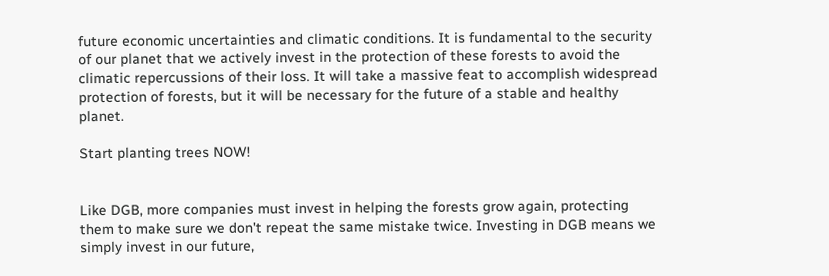future economic uncertainties and climatic conditions. It is fundamental to the security of our planet that we actively invest in the protection of these forests to avoid the climatic repercussions of their loss. It will take a massive feat to accomplish widespread protection of forests, but it will be necessary for the future of a stable and healthy planet.

Start planting trees NOW!


Like DGB, more companies must invest in helping the forests grow again, protecting them to make sure we don't repeat the same mistake twice. Investing in DGB means we simply invest in our future,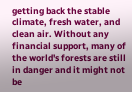getting back the stable climate, fresh water, and clean air. Without any financial support, many of the world's forests are still in danger and it might not be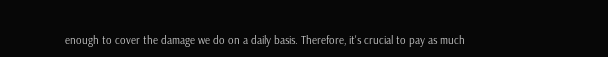enough to cover the damage we do on a daily basis. Therefore, it's crucial to pay as much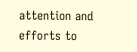attention and efforts to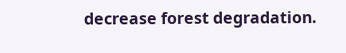decrease forest degradation.